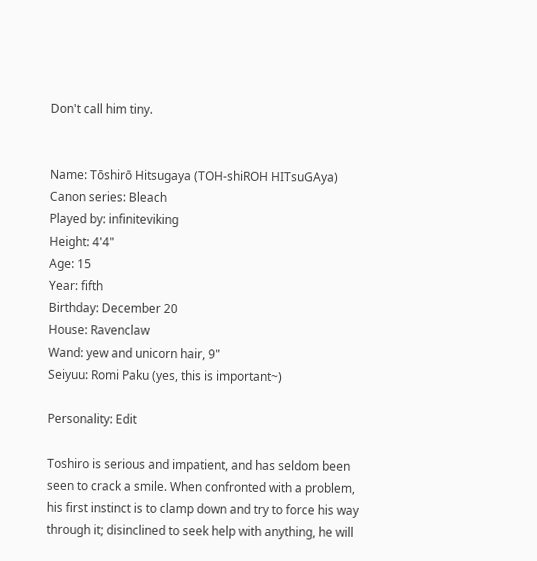Don't call him tiny.


Name: Tōshirō Hitsugaya (TOH-shiROH HITsuGAya)
Canon series: Bleach
Played by: infiniteviking
Height: 4'4"
Age: 15
Year: fifth
Birthday: December 20
House: Ravenclaw
Wand: yew and unicorn hair, 9"
Seiyuu: Romi Paku (yes, this is important~)

Personality: Edit

Toshiro is serious and impatient, and has seldom been seen to crack a smile. When confronted with a problem, his first instinct is to clamp down and try to force his way through it; disinclined to seek help with anything, he will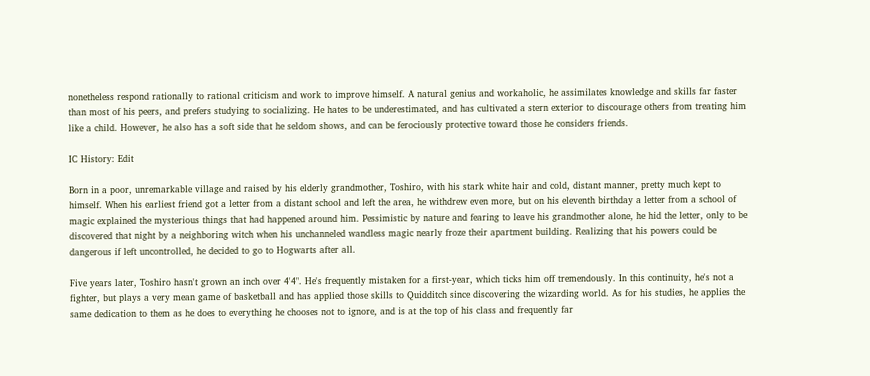nonetheless respond rationally to rational criticism and work to improve himself. A natural genius and workaholic, he assimilates knowledge and skills far faster than most of his peers, and prefers studying to socializing. He hates to be underestimated, and has cultivated a stern exterior to discourage others from treating him like a child. However, he also has a soft side that he seldom shows, and can be ferociously protective toward those he considers friends.

IC History: Edit

Born in a poor, unremarkable village and raised by his elderly grandmother, Toshiro, with his stark white hair and cold, distant manner, pretty much kept to himself. When his earliest friend got a letter from a distant school and left the area, he withdrew even more, but on his eleventh birthday a letter from a school of magic explained the mysterious things that had happened around him. Pessimistic by nature and fearing to leave his grandmother alone, he hid the letter, only to be discovered that night by a neighboring witch when his unchanneled wandless magic nearly froze their apartment building. Realizing that his powers could be dangerous if left uncontrolled, he decided to go to Hogwarts after all.

Five years later, Toshiro hasn't grown an inch over 4'4". He's frequently mistaken for a first-year, which ticks him off tremendously. In this continuity, he's not a fighter, but plays a very mean game of basketball and has applied those skills to Quidditch since discovering the wizarding world. As for his studies, he applies the same dedication to them as he does to everything he chooses not to ignore, and is at the top of his class and frequently far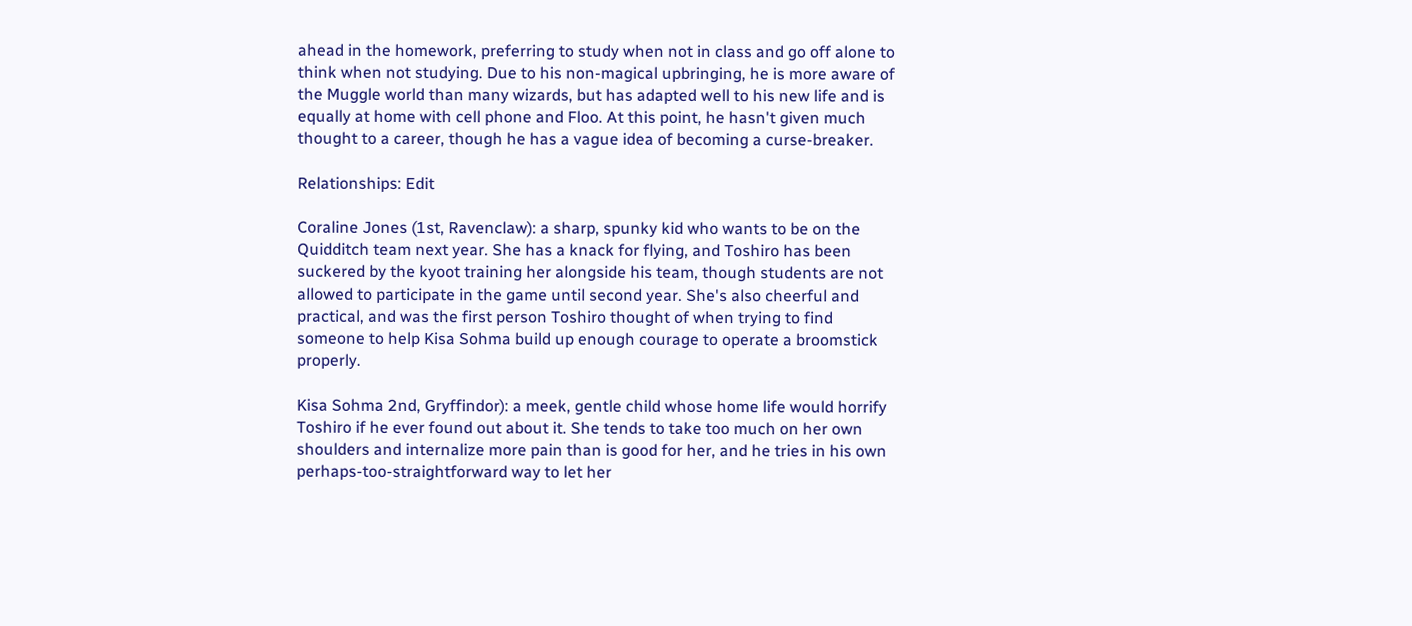ahead in the homework, preferring to study when not in class and go off alone to think when not studying. Due to his non-magical upbringing, he is more aware of the Muggle world than many wizards, but has adapted well to his new life and is equally at home with cell phone and Floo. At this point, he hasn't given much thought to a career, though he has a vague idea of becoming a curse-breaker.

Relationships: Edit

Coraline Jones (1st, Ravenclaw): a sharp, spunky kid who wants to be on the Quidditch team next year. She has a knack for flying, and Toshiro has been suckered by the kyoot training her alongside his team, though students are not allowed to participate in the game until second year. She's also cheerful and practical, and was the first person Toshiro thought of when trying to find someone to help Kisa Sohma build up enough courage to operate a broomstick properly.

Kisa Sohma 2nd, Gryffindor): a meek, gentle child whose home life would horrify Toshiro if he ever found out about it. She tends to take too much on her own shoulders and internalize more pain than is good for her, and he tries in his own perhaps-too-straightforward way to let her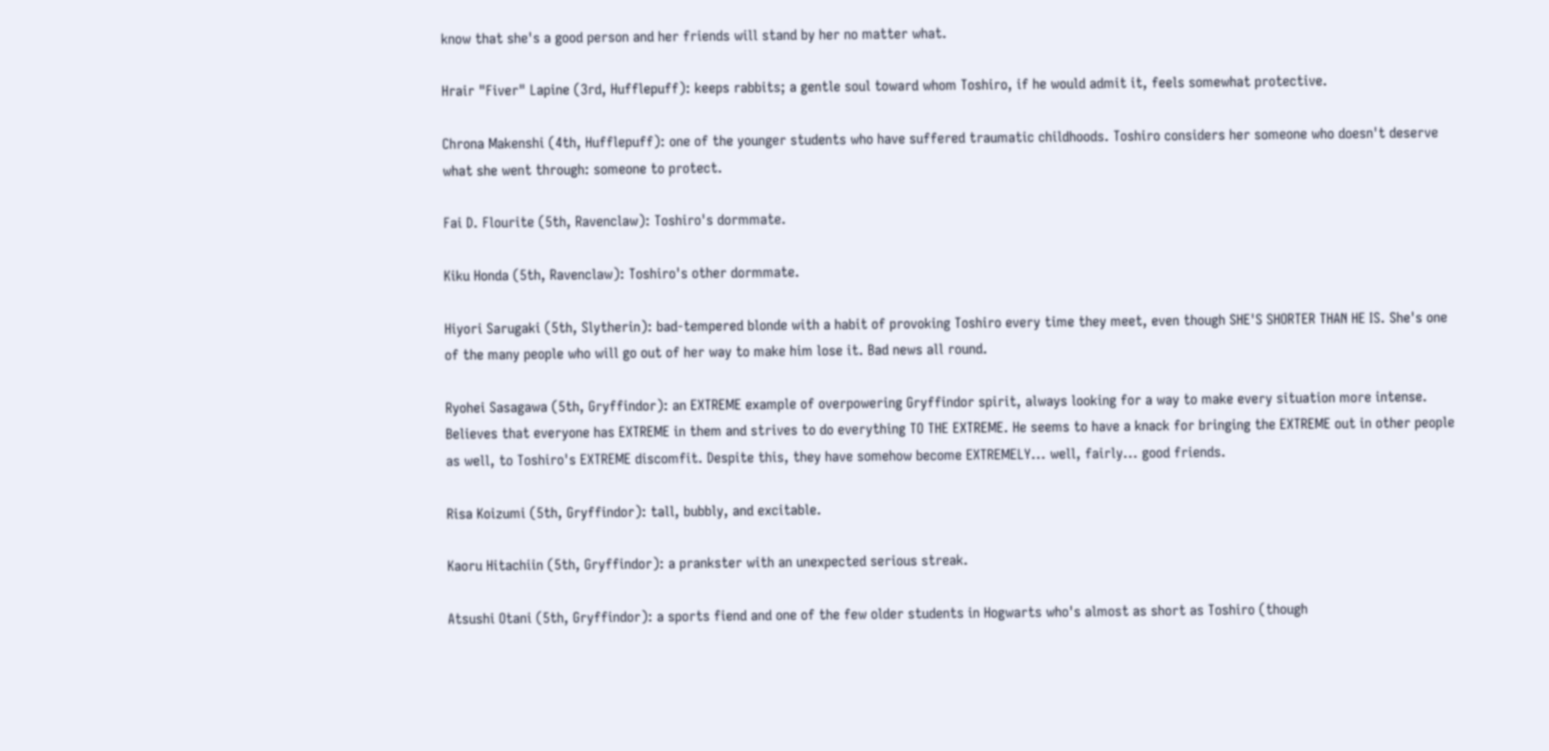know that she's a good person and her friends will stand by her no matter what.

Hrair "Fiver" Lapine (3rd, Hufflepuff): keeps rabbits; a gentle soul toward whom Toshiro, if he would admit it, feels somewhat protective.

Chrona Makenshi (4th, Hufflepuff): one of the younger students who have suffered traumatic childhoods. Toshiro considers her someone who doesn't deserve what she went through: someone to protect.

Fai D. Flourite (5th, Ravenclaw): Toshiro's dormmate.

Kiku Honda (5th, Ravenclaw): Toshiro's other dormmate.

Hiyori Sarugaki (5th, Slytherin): bad-tempered blonde with a habit of provoking Toshiro every time they meet, even though SHE'S SHORTER THAN HE IS. She's one of the many people who will go out of her way to make him lose it. Bad news all round.

Ryohei Sasagawa (5th, Gryffindor): an EXTREME example of overpowering Gryffindor spirit, always looking for a way to make every situation more intense. Believes that everyone has EXTREME in them and strives to do everything TO THE EXTREME. He seems to have a knack for bringing the EXTREME out in other people as well, to Toshiro's EXTREME discomfit. Despite this, they have somehow become EXTREMELY... well, fairly... good friends.

Risa Koizumi (5th, Gryffindor): tall, bubbly, and excitable.

Kaoru Hitachiin (5th, Gryffindor): a prankster with an unexpected serious streak.

Atsushi Otani (5th, Gryffindor): a sports fiend and one of the few older students in Hogwarts who's almost as short as Toshiro (though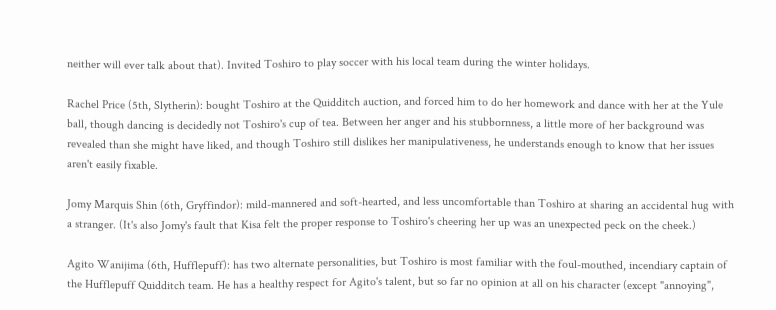neither will ever talk about that). Invited Toshiro to play soccer with his local team during the winter holidays.

Rachel Price (5th, Slytherin): bought Toshiro at the Quidditch auction, and forced him to do her homework and dance with her at the Yule ball, though dancing is decidedly not Toshiro's cup of tea. Between her anger and his stubbornness, a little more of her background was revealed than she might have liked, and though Toshiro still dislikes her manipulativeness, he understands enough to know that her issues aren't easily fixable.

Jomy Marquis Shin (6th, Gryffindor): mild-mannered and soft-hearted, and less uncomfortable than Toshiro at sharing an accidental hug with a stranger. (It's also Jomy's fault that Kisa felt the proper response to Toshiro's cheering her up was an unexpected peck on the cheek.)

Agito Wanijima (6th, Hufflepuff): has two alternate personalities, but Toshiro is most familiar with the foul-mouthed, incendiary captain of the Hufflepuff Quidditch team. He has a healthy respect for Agito's talent, but so far no opinion at all on his character (except "annoying",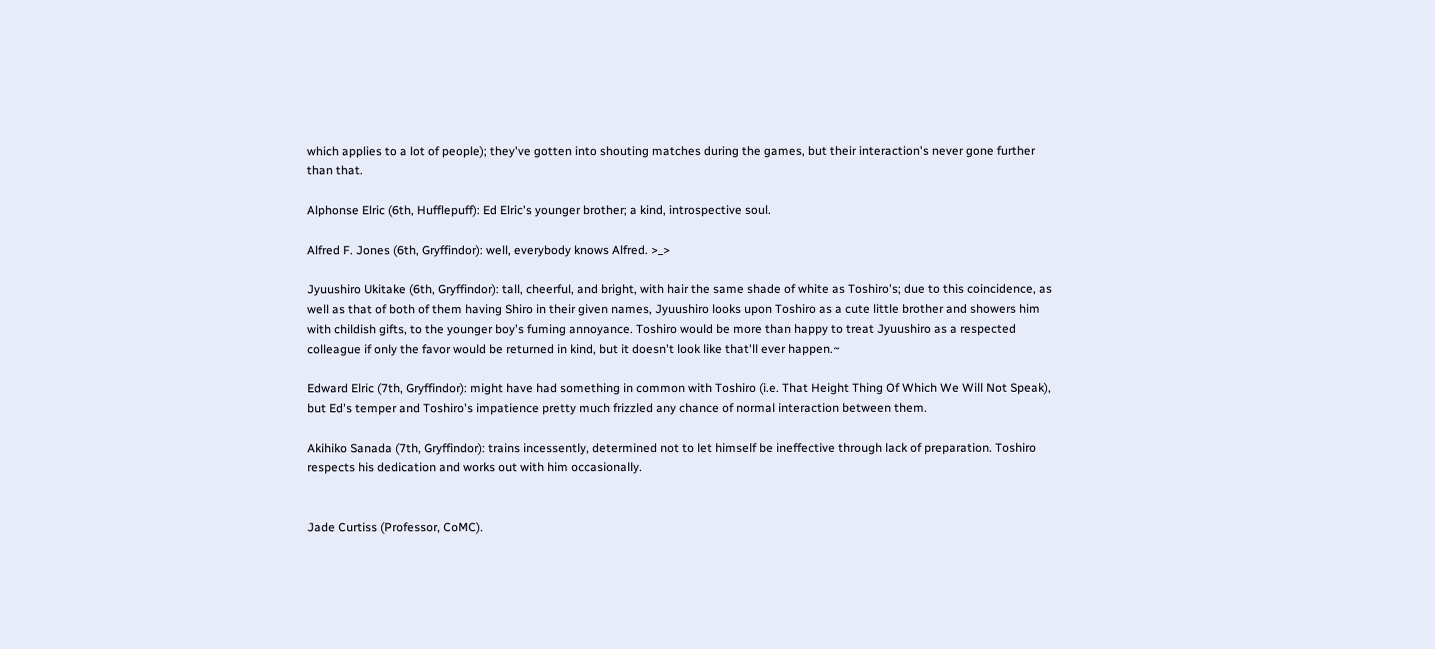which applies to a lot of people); they've gotten into shouting matches during the games, but their interaction's never gone further than that.

Alphonse Elric (6th, Hufflepuff): Ed Elric's younger brother; a kind, introspective soul.

Alfred F. Jones (6th, Gryffindor): well, everybody knows Alfred. >_>

Jyuushiro Ukitake (6th, Gryffindor): tall, cheerful, and bright, with hair the same shade of white as Toshiro's; due to this coincidence, as well as that of both of them having Shiro in their given names, Jyuushiro looks upon Toshiro as a cute little brother and showers him with childish gifts, to the younger boy's fuming annoyance. Toshiro would be more than happy to treat Jyuushiro as a respected colleague if only the favor would be returned in kind, but it doesn't look like that'll ever happen.~

Edward Elric (7th, Gryffindor): might have had something in common with Toshiro (i.e. That Height Thing Of Which We Will Not Speak), but Ed's temper and Toshiro's impatience pretty much frizzled any chance of normal interaction between them.

Akihiko Sanada (7th, Gryffindor): trains incessently, determined not to let himself be ineffective through lack of preparation. Toshiro respects his dedication and works out with him occasionally.


Jade Curtiss (Professor, CoMC).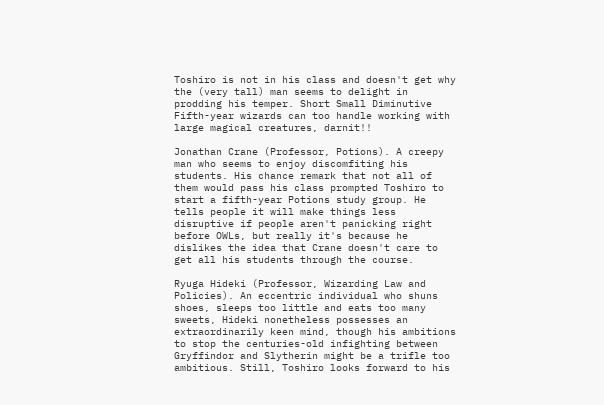Toshiro is not in his class and doesn't get why the (very tall) man seems to delight in prodding his temper. Short Small Diminutive Fifth-year wizards can too handle working with large magical creatures, darnit!!

Jonathan Crane (Professor, Potions). A creepy man who seems to enjoy discomfiting his students. His chance remark that not all of them would pass his class prompted Toshiro to start a fifth-year Potions study group. He tells people it will make things less disruptive if people aren't panicking right before OWLs, but really it's because he dislikes the idea that Crane doesn't care to get all his students through the course.

Ryuga Hideki (Professor, Wizarding Law and Policies). An eccentric individual who shuns shoes, sleeps too little and eats too many sweets, Hideki nonetheless possesses an extraordinarily keen mind, though his ambitions to stop the centuries-old infighting between Gryffindor and Slytherin might be a trifle too ambitious. Still, Toshiro looks forward to his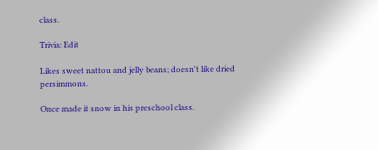class.

Trivia: Edit

Likes sweet nattou and jelly beans; doesn't like dried persimmons.

Once made it snow in his preschool class.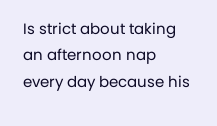Is strict about taking an afternoon nap every day because his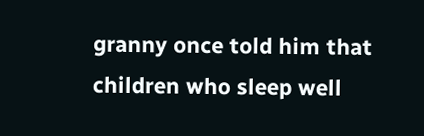granny once told him that children who sleep well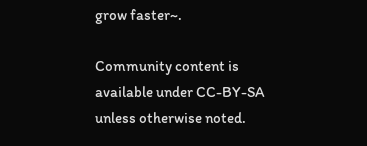grow faster~.

Community content is available under CC-BY-SA unless otherwise noted.